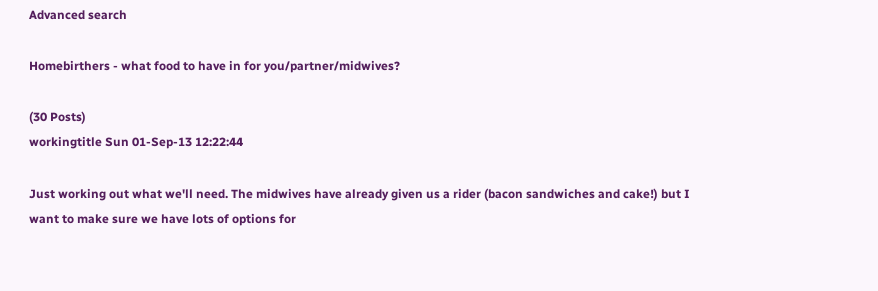Advanced search

Homebirthers - what food to have in for you/partner/midwives?

(30 Posts)
workingtitle Sun 01-Sep-13 12:22:44

Just working out what we'll need. The midwives have already given us a rider (bacon sandwiches and cake!) but I want to make sure we have lots of options for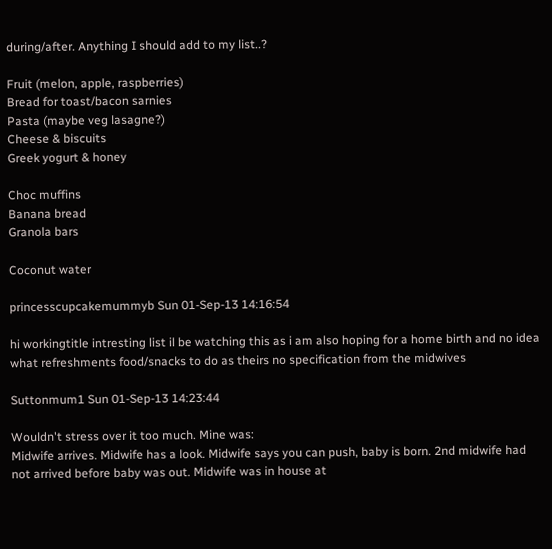during/after. Anything I should add to my list..?

Fruit (melon, apple, raspberries)
Bread for toast/bacon sarnies
Pasta (maybe veg lasagne?)
Cheese & biscuits
Greek yogurt & honey

Choc muffins
Banana bread
Granola bars

Coconut water

princesscupcakemummyb Sun 01-Sep-13 14:16:54

hi workingtitle intresting list il be watching this as i am also hoping for a home birth and no idea what refreshments food/snacks to do as theirs no specification from the midwives

Suttonmum1 Sun 01-Sep-13 14:23:44

Wouldn't stress over it too much. Mine was:
Midwife arrives. Midwife has a look. Midwife says you can push, baby is born. 2nd midwife had not arrived before baby was out. Midwife was in house at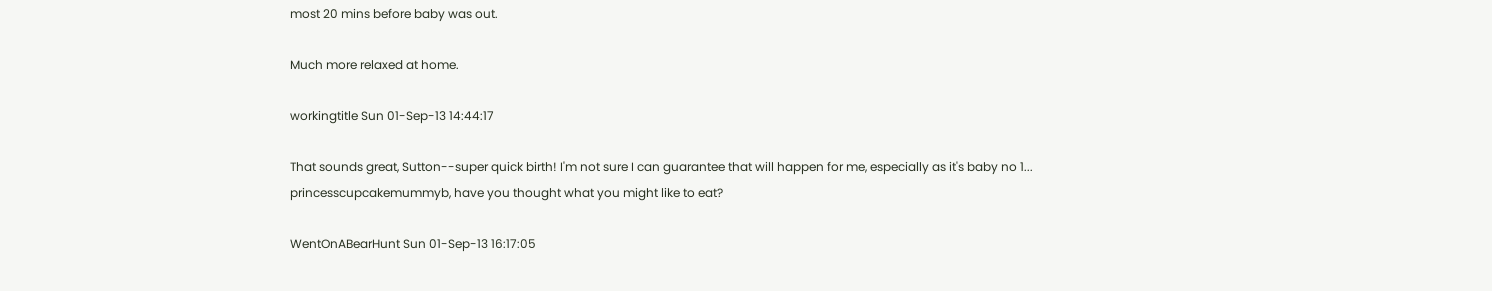most 20 mins before baby was out.

Much more relaxed at home.

workingtitle Sun 01-Sep-13 14:44:17

That sounds great, Sutton--super quick birth! I'm not sure I can guarantee that will happen for me, especially as it's baby no 1...
princesscupcakemummyb, have you thought what you might like to eat?

WentOnABearHunt Sun 01-Sep-13 16:17:05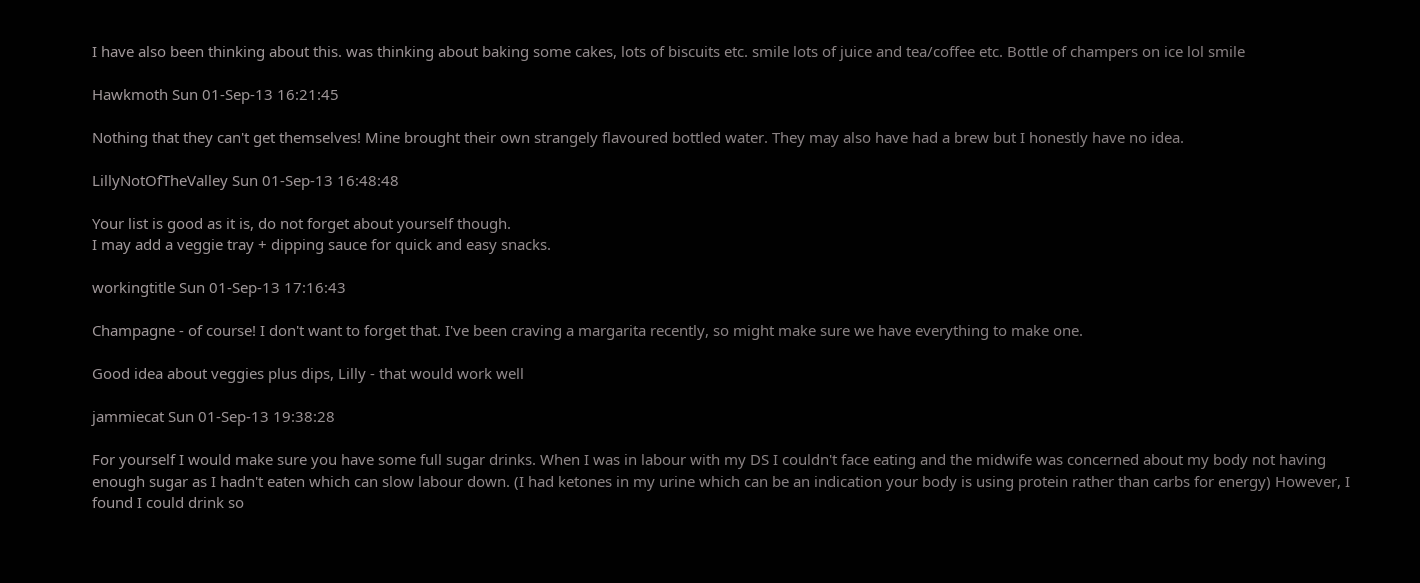I have also been thinking about this. was thinking about baking some cakes, lots of biscuits etc. smile lots of juice and tea/coffee etc. Bottle of champers on ice lol smile

Hawkmoth Sun 01-Sep-13 16:21:45

Nothing that they can't get themselves! Mine brought their own strangely flavoured bottled water. They may also have had a brew but I honestly have no idea.

LillyNotOfTheValley Sun 01-Sep-13 16:48:48

Your list is good as it is, do not forget about yourself though.
I may add a veggie tray + dipping sauce for quick and easy snacks.

workingtitle Sun 01-Sep-13 17:16:43

Champagne - of course! I don't want to forget that. I've been craving a margarita recently, so might make sure we have everything to make one.

Good idea about veggies plus dips, Lilly - that would work well

jammiecat Sun 01-Sep-13 19:38:28

For yourself I would make sure you have some full sugar drinks. When I was in labour with my DS I couldn't face eating and the midwife was concerned about my body not having enough sugar as I hadn't eaten which can slow labour down. (I had ketones in my urine which can be an indication your body is using protein rather than carbs for energy) However, I found I could drink so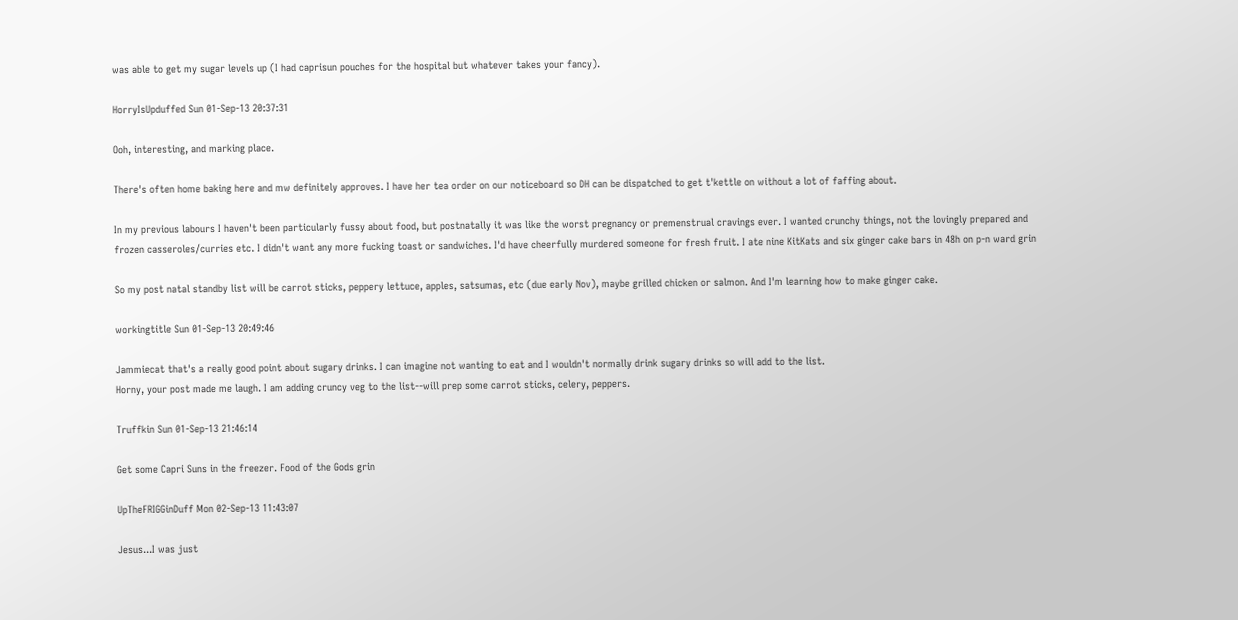was able to get my sugar levels up (I had caprisun pouches for the hospital but whatever takes your fancy).

HorryIsUpduffed Sun 01-Sep-13 20:37:31

Ooh, interesting, and marking place.

There's often home baking here and mw definitely approves. I have her tea order on our noticeboard so DH can be dispatched to get t'kettle on without a lot of faffing about.

In my previous labours I haven't been particularly fussy about food, but postnatally it was like the worst pregnancy or premenstrual cravings ever. I wanted crunchy things, not the lovingly prepared and frozen casseroles/curries etc. I didn't want any more fucking toast or sandwiches. I'd have cheerfully murdered someone for fresh fruit. I ate nine KitKats and six ginger cake bars in 48h on p-n ward grin

So my post natal standby list will be carrot sticks, peppery lettuce, apples, satsumas, etc (due early Nov), maybe grilled chicken or salmon. And I'm learning how to make ginger cake.

workingtitle Sun 01-Sep-13 20:49:46

Jammiecat that's a really good point about sugary drinks. I can imagine not wanting to eat and I wouldn't normally drink sugary drinks so will add to the list.
Horny, your post made me laugh. I am adding cruncy veg to the list--will prep some carrot sticks, celery, peppers.

Truffkin Sun 01-Sep-13 21:46:14

Get some Capri Suns in the freezer. Food of the Gods grin

UpTheFRIGGinDuff Mon 02-Sep-13 11:43:07

Jesus...I was just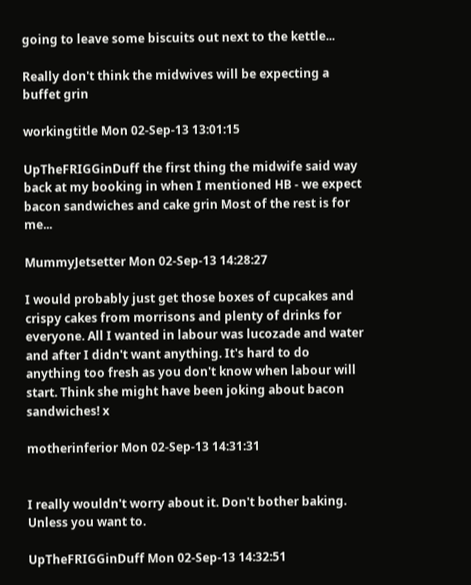going to leave some biscuits out next to the kettle...

Really don't think the midwives will be expecting a buffet grin

workingtitle Mon 02-Sep-13 13:01:15

UpTheFRIGGinDuff the first thing the midwife said way back at my booking in when I mentioned HB - we expect bacon sandwiches and cake grin Most of the rest is for me...

MummyJetsetter Mon 02-Sep-13 14:28:27

I would probably just get those boxes of cupcakes and crispy cakes from morrisons and plenty of drinks for everyone. All I wanted in labour was lucozade and water and after I didn't want anything. It's hard to do anything too fresh as you don't know when labour will start. Think she might have been joking about bacon sandwiches! x

motherinferior Mon 02-Sep-13 14:31:31


I really wouldn't worry about it. Don't bother baking. Unless you want to.

UpTheFRIGGinDuff Mon 02-Sep-13 14:32:51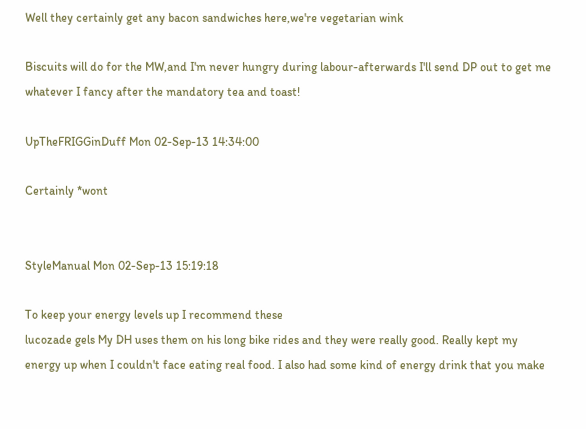Well they certainly get any bacon sandwiches here,we're vegetarian wink

Biscuits will do for the MW,and I'm never hungry during labour-afterwards I'll send DP out to get me whatever I fancy after the mandatory tea and toast!

UpTheFRIGGinDuff Mon 02-Sep-13 14:34:00

Certainly *wont


StyleManual Mon 02-Sep-13 15:19:18

To keep your energy levels up I recommend these
lucozade gels My DH uses them on his long bike rides and they were really good. Really kept my energy up when I couldn't face eating real food. I also had some kind of energy drink that you make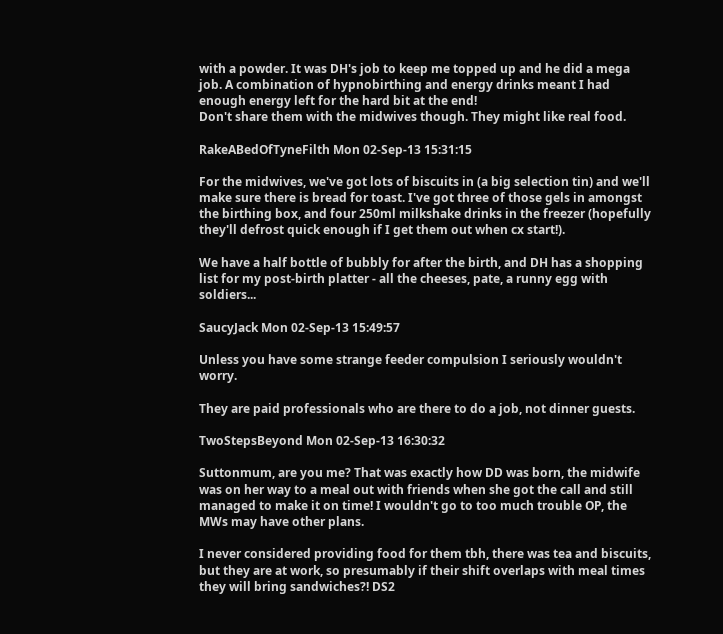with a powder. It was DH's job to keep me topped up and he did a mega job. A combination of hypnobirthing and energy drinks meant I had enough energy left for the hard bit at the end!
Don't share them with the midwives though. They might like real food.

RakeABedOfTyneFilth Mon 02-Sep-13 15:31:15

For the midwives, we've got lots of biscuits in (a big selection tin) and we'll make sure there is bread for toast. I've got three of those gels in amongst the birthing box, and four 250ml milkshake drinks in the freezer (hopefully they'll defrost quick enough if I get them out when cx start!).

We have a half bottle of bubbly for after the birth, and DH has a shopping list for my post-birth platter - all the cheeses, pate, a runny egg with soldiers...

SaucyJack Mon 02-Sep-13 15:49:57

Unless you have some strange feeder compulsion I seriously wouldn't worry.

They are paid professionals who are there to do a job, not dinner guests.

TwoStepsBeyond Mon 02-Sep-13 16:30:32

Suttonmum, are you me? That was exactly how DD was born, the midwife was on her way to a meal out with friends when she got the call and still managed to make it on time! I wouldn't go to too much trouble OP, the MWs may have other plans.

I never considered providing food for them tbh, there was tea and biscuits, but they are at work, so presumably if their shift overlaps with meal times they will bring sandwiches?! DS2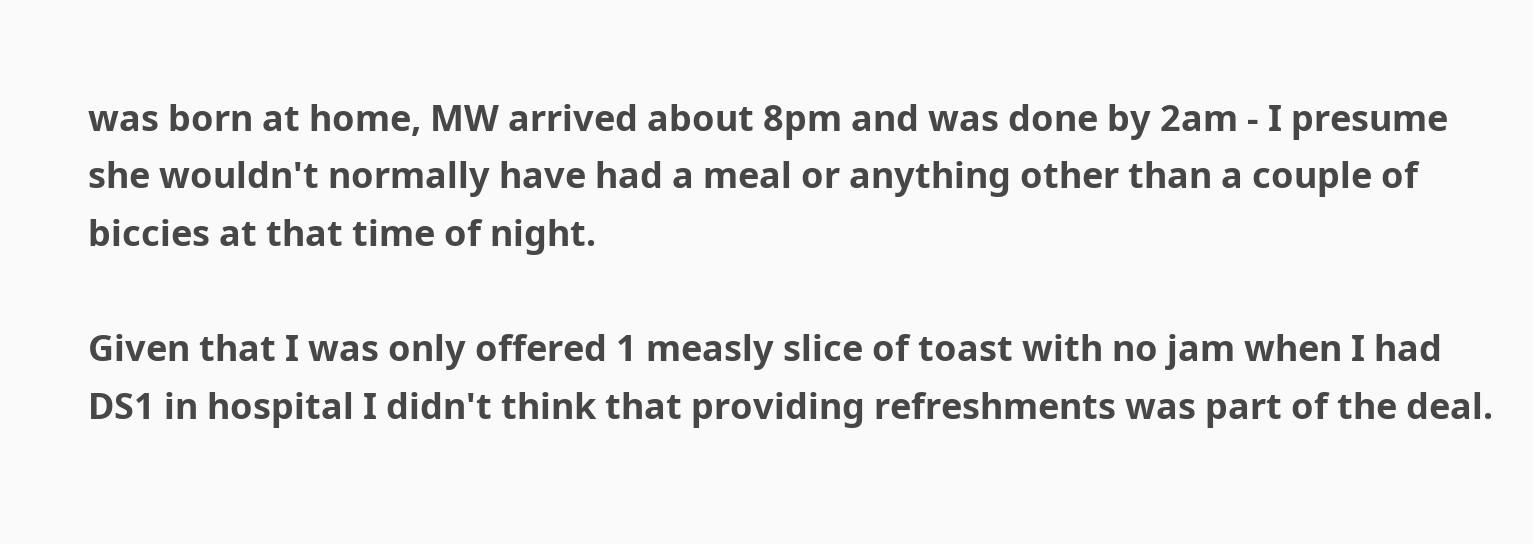was born at home, MW arrived about 8pm and was done by 2am - I presume she wouldn't normally have had a meal or anything other than a couple of biccies at that time of night.

Given that I was only offered 1 measly slice of toast with no jam when I had DS1 in hospital I didn't think that providing refreshments was part of the deal.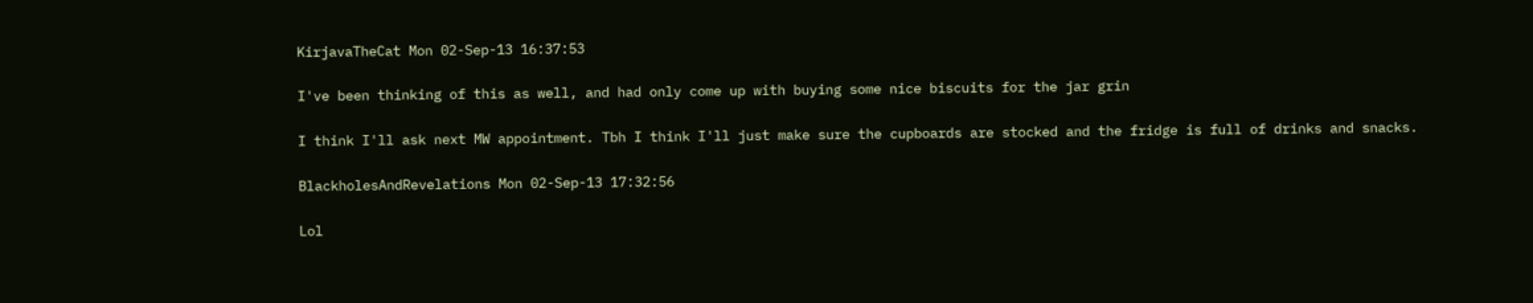KirjavaTheCat Mon 02-Sep-13 16:37:53

I've been thinking of this as well, and had only come up with buying some nice biscuits for the jar grin

I think I'll ask next MW appointment. Tbh I think I'll just make sure the cupboards are stocked and the fridge is full of drinks and snacks.

BlackholesAndRevelations Mon 02-Sep-13 17:32:56

Lol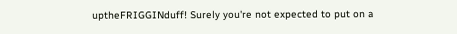uptheFRIGGINduff! Surely you're not expected to put on a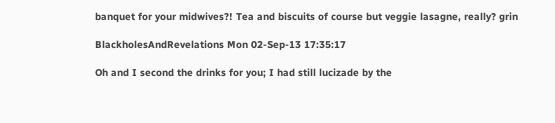banquet for your midwives?! Tea and biscuits of course but veggie lasagne, really? grin

BlackholesAndRevelations Mon 02-Sep-13 17:35:17

Oh and I second the drinks for you; I had still lucizade by the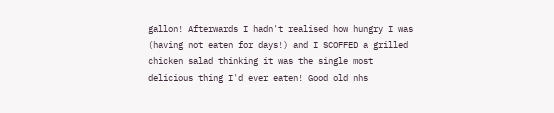gallon! Afterwards I hadn't realised how hungry I was (having not eaten for days!) and I SCOFFED a grilled chicken salad thinking it was the single most delicious thing I'd ever eaten! Good old nhs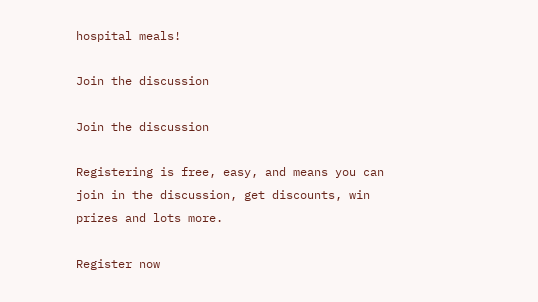hospital meals!

Join the discussion

Join the discussion

Registering is free, easy, and means you can join in the discussion, get discounts, win prizes and lots more.

Register now